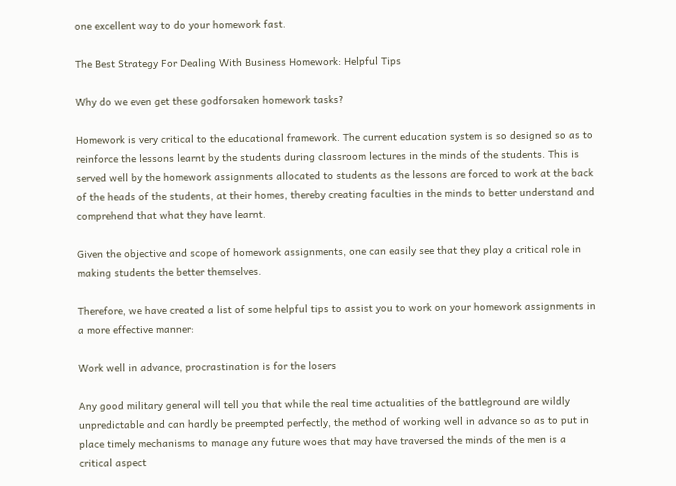one excellent way to do your homework fast.

The Best Strategy For Dealing With Business Homework: Helpful Tips

Why do we even get these godforsaken homework tasks?

Homework is very critical to the educational framework. The current education system is so designed so as to reinforce the lessons learnt by the students during classroom lectures in the minds of the students. This is served well by the homework assignments allocated to students as the lessons are forced to work at the back of the heads of the students, at their homes, thereby creating faculties in the minds to better understand and comprehend that what they have learnt.

Given the objective and scope of homework assignments, one can easily see that they play a critical role in making students the better themselves.

Therefore, we have created a list of some helpful tips to assist you to work on your homework assignments in a more effective manner:

Work well in advance, procrastination is for the losers

Any good military general will tell you that while the real time actualities of the battleground are wildly unpredictable and can hardly be preempted perfectly, the method of working well in advance so as to put in place timely mechanisms to manage any future woes that may have traversed the minds of the men is a critical aspect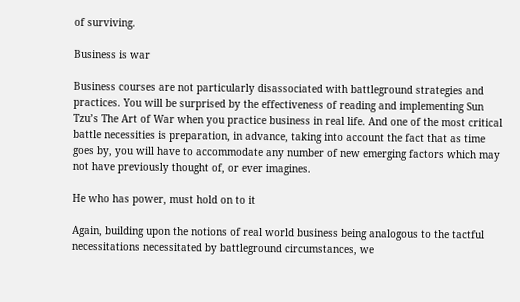of surviving.

Business is war

Business courses are not particularly disassociated with battleground strategies and practices. You will be surprised by the effectiveness of reading and implementing Sun Tzu’s The Art of War when you practice business in real life. And one of the most critical battle necessities is preparation, in advance, taking into account the fact that as time goes by, you will have to accommodate any number of new emerging factors which may not have previously thought of, or ever imagines.

He who has power, must hold on to it

Again, building upon the notions of real world business being analogous to the tactful necessitations necessitated by battleground circumstances, we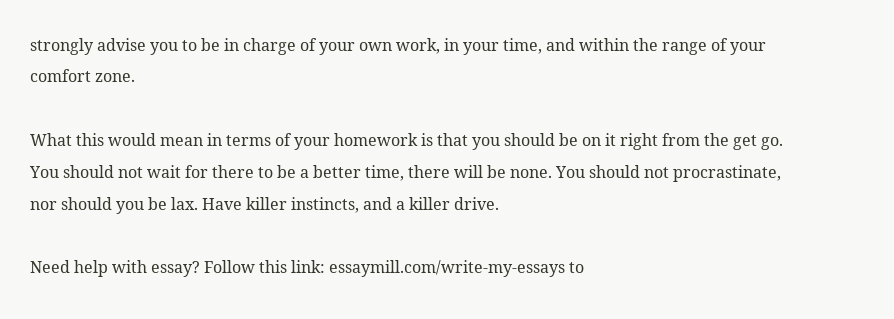strongly advise you to be in charge of your own work, in your time, and within the range of your comfort zone.

What this would mean in terms of your homework is that you should be on it right from the get go. You should not wait for there to be a better time, there will be none. You should not procrastinate, nor should you be lax. Have killer instincts, and a killer drive.

Need help with essay? Follow this link: essaymill.com/write-my-essays to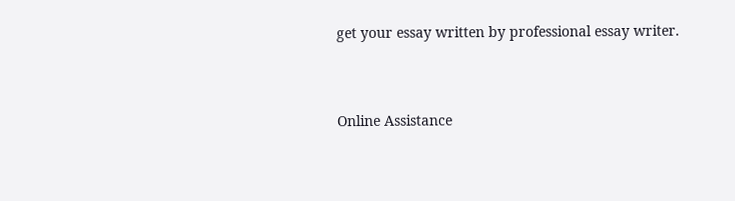get your essay written by professional essay writer.


Online Assistance